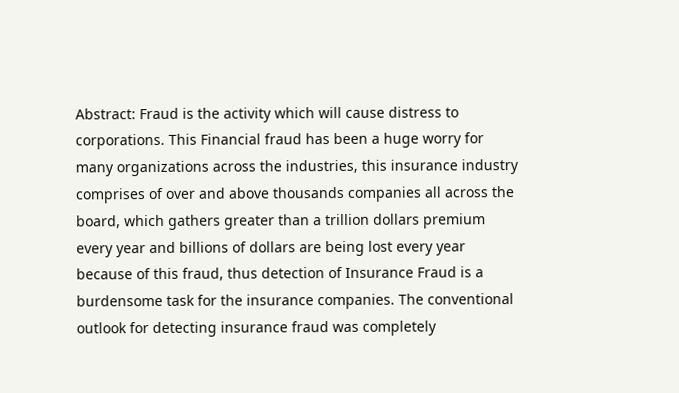Abstract: Fraud is the activity which will cause distress to corporations. This Financial fraud has been a huge worry for many organizations across the industries, this insurance industry comprises of over and above thousands companies all across the board, which gathers greater than a trillion dollars premium every year and billions of dollars are being lost every year because of this fraud, thus detection of Insurance Fraud is a burdensome task for the insurance companies. The conventional outlook for detecting insurance fraud was completely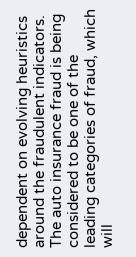dependent on evolving heuristics around the fraudulent indicators. The auto insurance fraud is being considered to be one of the leading categories of fraud, which will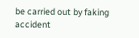be carried out by faking accident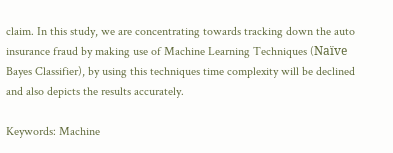claim. In this study, we are concentrating towards tracking down the auto insurance fraud by making use of Machine Learning Techniques (Naïve Bayes Classifier), by using this techniques time complexity will be declined and also depicts the results accurately.

Keywords: Machine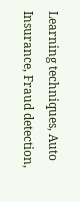Learning techniques, Auto Insurance, Fraud detection,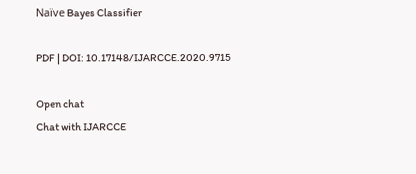Naïve Bayes Classifier

PDF | DOI: 10.17148/IJARCCE.2020.9715

Open chat
Chat with IJARCCE